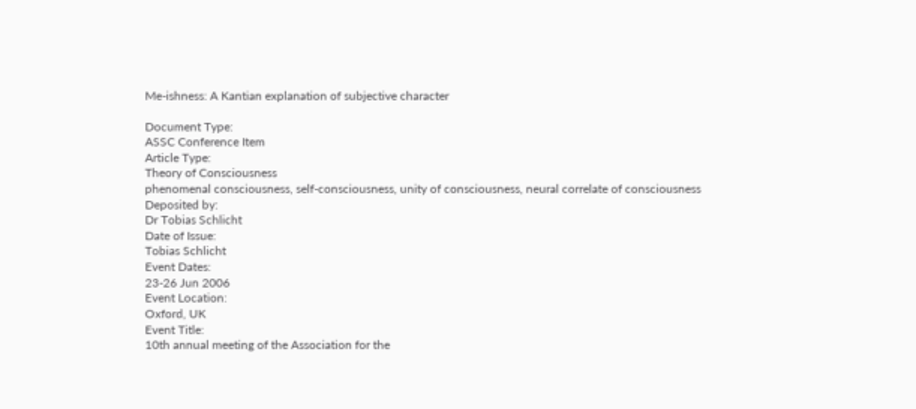Me-ishness: A Kantian explanation of subjective character

Document Type:
ASSC Conference Item
Article Type:
Theory of Consciousness
phenomenal consciousness, self-consciousness, unity of consciousness, neural correlate of consciousness
Deposited by:
Dr Tobias Schlicht
Date of Issue:
Tobias Schlicht
Event Dates:
23-26 Jun 2006
Event Location:
Oxford, UK
Event Title:
10th annual meeting of the Association for the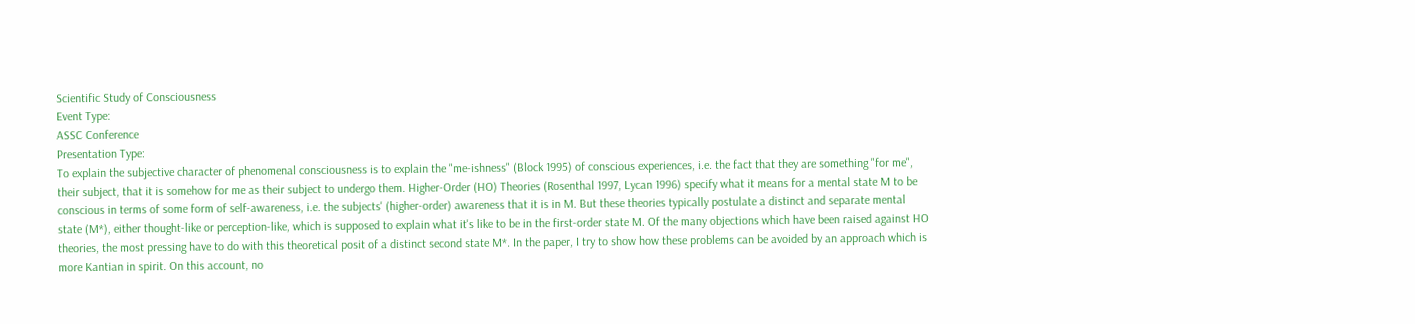Scientific Study of Consciousness
Event Type:
ASSC Conference
Presentation Type:
To explain the subjective character of phenomenal consciousness is to explain the "me-ishness" (Block 1995) of conscious experiences, i.e. the fact that they are something "for me", their subject, that it is somehow for me as their subject to undergo them. Higher-Order (HO) Theories (Rosenthal 1997, Lycan 1996) specify what it means for a mental state M to be conscious in terms of some form of self-awareness, i.e. the subjects' (higher-order) awareness that it is in M. But these theories typically postulate a distinct and separate mental state (M*), either thought-like or perception-like, which is supposed to explain what it's like to be in the first-order state M. Of the many objections which have been raised against HO theories, the most pressing have to do with this theoretical posit of a distinct second state M*. In the paper, I try to show how these problems can be avoided by an approach which is more Kantian in spirit. On this account, no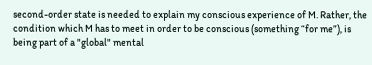second-order state is needed to explain my conscious experience of M. Rather, the condition which M has to meet in order to be conscious (something “for me”), is being part of a "global" mental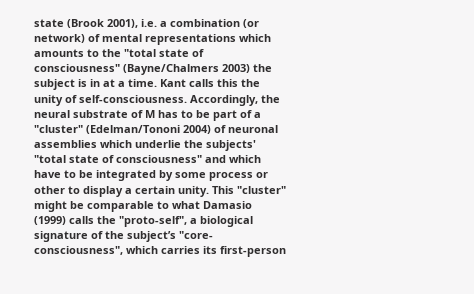state (Brook 2001), i.e. a combination (or network) of mental representations which amounts to the "total state of consciousness" (Bayne/Chalmers 2003) the subject is in at a time. Kant calls this the unity of self-consciousness. Accordingly, the neural substrate of M has to be part of a "cluster" (Edelman/Tononi 2004) of neuronal assemblies which underlie the subjects' "total state of consciousness" and which have to be integrated by some process or other to display a certain unity. This "cluster" might be comparable to what Damasio (1999) calls the "proto-self", a biological signature of the subject’s "core-consciousness", which carries its first-person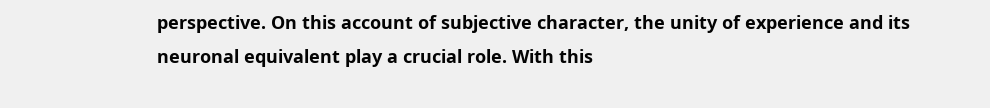perspective. On this account of subjective character, the unity of experience and its neuronal equivalent play a crucial role. With this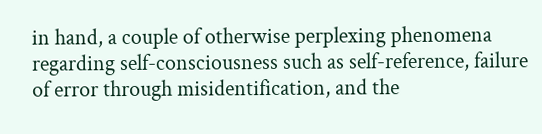in hand, a couple of otherwise perplexing phenomena regarding self-consciousness such as self-reference, failure of error through misidentification, and the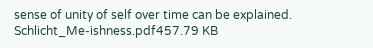sense of unity of self over time can be explained.
Schlicht_Me-ishness.pdf457.79 KB